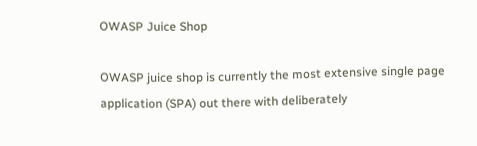OWASP Juice Shop

OWASP juice shop is currently the most extensive single page application (SPA) out there with deliberately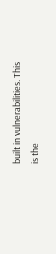built in vulnerabilities. This is the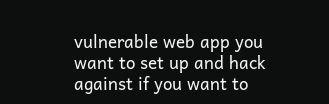vulnerable web app you want to set up and hack against if you want to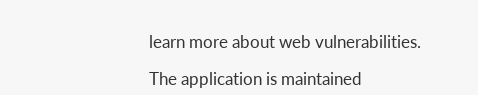learn more about web vulnerabilities.

The application is maintained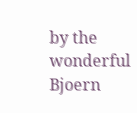by the wonderful Bjoern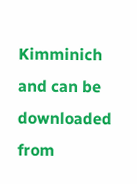Kimminich and can be downloaded from